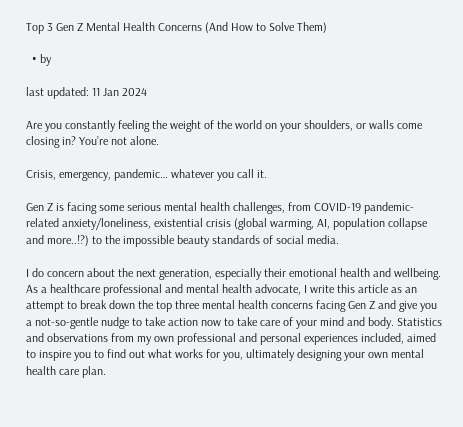Top 3 Gen Z Mental Health Concerns (And How to Solve Them)

  • by

last updated: 11 Jan 2024

Are you constantly feeling the weight of the world on your shoulders, or walls come closing in? You’re not alone.

Crisis, emergency, pandemic… whatever you call it.

Gen Z is facing some serious mental health challenges, from COVID-19 pandemic-related anxiety/loneliness, existential crisis (global warming, AI, population collapse and more..!?) to the impossible beauty standards of social media.

I do concern about the next generation, especially their emotional health and wellbeing. As a healthcare professional and mental health advocate, I write this article as an attempt to break down the top three mental health concerns facing Gen Z and give you a not-so-gentle nudge to take action now to take care of your mind and body. Statistics and observations from my own professional and personal experiences included, aimed to inspire you to find out what works for you, ultimately designing your own mental health care plan.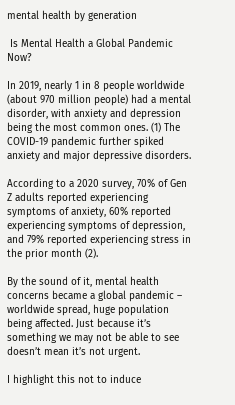mental health by generation

 Is Mental Health a Global Pandemic Now?

In 2019, nearly 1 in 8 people worldwide (about 970 million people) had a mental disorder, with anxiety and depression being the most common ones. (1) The COVID-19 pandemic further spiked anxiety and major depressive disorders.

According to a 2020 survey, 70% of Gen Z adults reported experiencing symptoms of anxiety, 60% reported experiencing symptoms of depression, and 79% reported experiencing stress in the prior month (2).

By the sound of it, mental health concerns became a global pandemic – worldwide spread, huge population being affected. Just because it’s something we may not be able to see doesn’t mean it’s not urgent.

I highlight this not to induce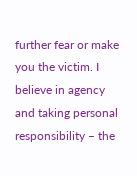further fear or make you the victim. I believe in agency and taking personal responsibility – the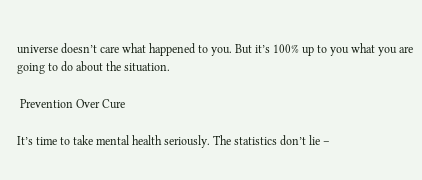universe doesn’t care what happened to you. But it’s 100% up to you what you are going to do about the situation.

 Prevention Over Cure

It’s time to take mental health seriously. The statistics don’t lie –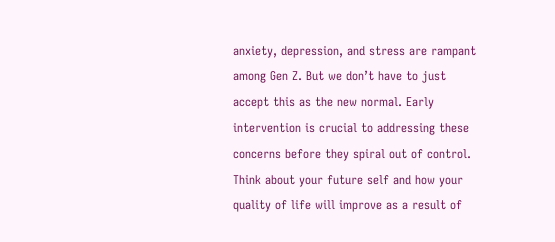anxiety, depression, and stress are rampant among Gen Z. But we don’t have to just accept this as the new normal. Early intervention is crucial to addressing these concerns before they spiral out of control. Think about your future self and how your quality of life will improve as a result of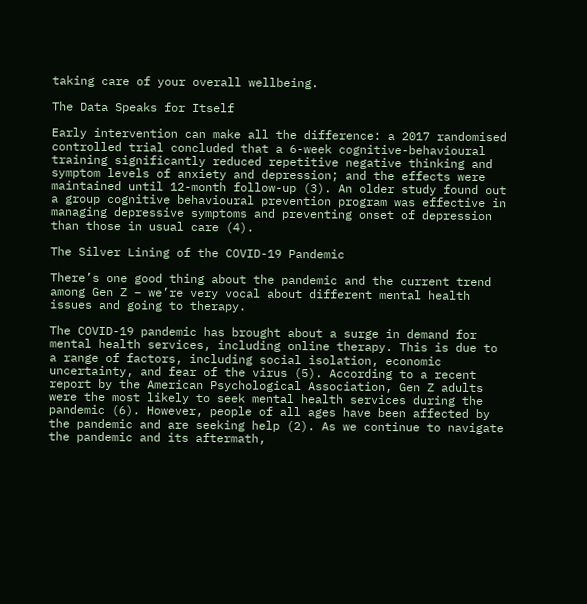taking care of your overall wellbeing.

The Data Speaks for Itself

Early intervention can make all the difference: a 2017 randomised controlled trial concluded that a 6-week cognitive-behavioural training significantly reduced repetitive negative thinking and symptom levels of anxiety and depression; and the effects were maintained until 12-month follow-up (3). An older study found out a group cognitive behavioural prevention program was effective in managing depressive symptoms and preventing onset of depression than those in usual care (4).

The Silver Lining of the COVID-19 Pandemic

There’s one good thing about the pandemic and the current trend among Gen Z – we’re very vocal about different mental health issues and going to therapy.

The COVID-19 pandemic has brought about a surge in demand for mental health services, including online therapy. This is due to a range of factors, including social isolation, economic uncertainty, and fear of the virus (5). According to a recent report by the American Psychological Association, Gen Z adults were the most likely to seek mental health services during the pandemic (6). However, people of all ages have been affected by the pandemic and are seeking help (2). As we continue to navigate the pandemic and its aftermath,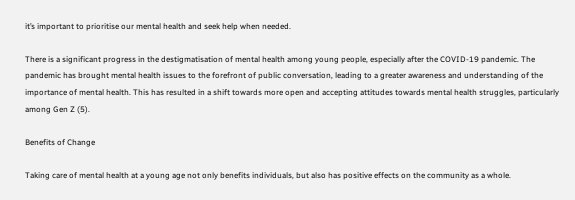it’s important to prioritise our mental health and seek help when needed.

There is a significant progress in the destigmatisation of mental health among young people, especially after the COVID-19 pandemic. The pandemic has brought mental health issues to the forefront of public conversation, leading to a greater awareness and understanding of the importance of mental health. This has resulted in a shift towards more open and accepting attitudes towards mental health struggles, particularly among Gen Z (5).

Benefits of Change

Taking care of mental health at a young age not only benefits individuals, but also has positive effects on the community as a whole.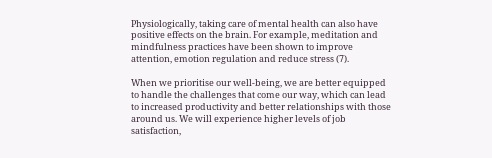Physiologically, taking care of mental health can also have positive effects on the brain. For example, meditation and mindfulness practices have been shown to improve attention, emotion regulation and reduce stress (7).

When we prioritise our well-being, we are better equipped to handle the challenges that come our way, which can lead to increased productivity and better relationships with those around us. We will experience higher levels of job satisfaction,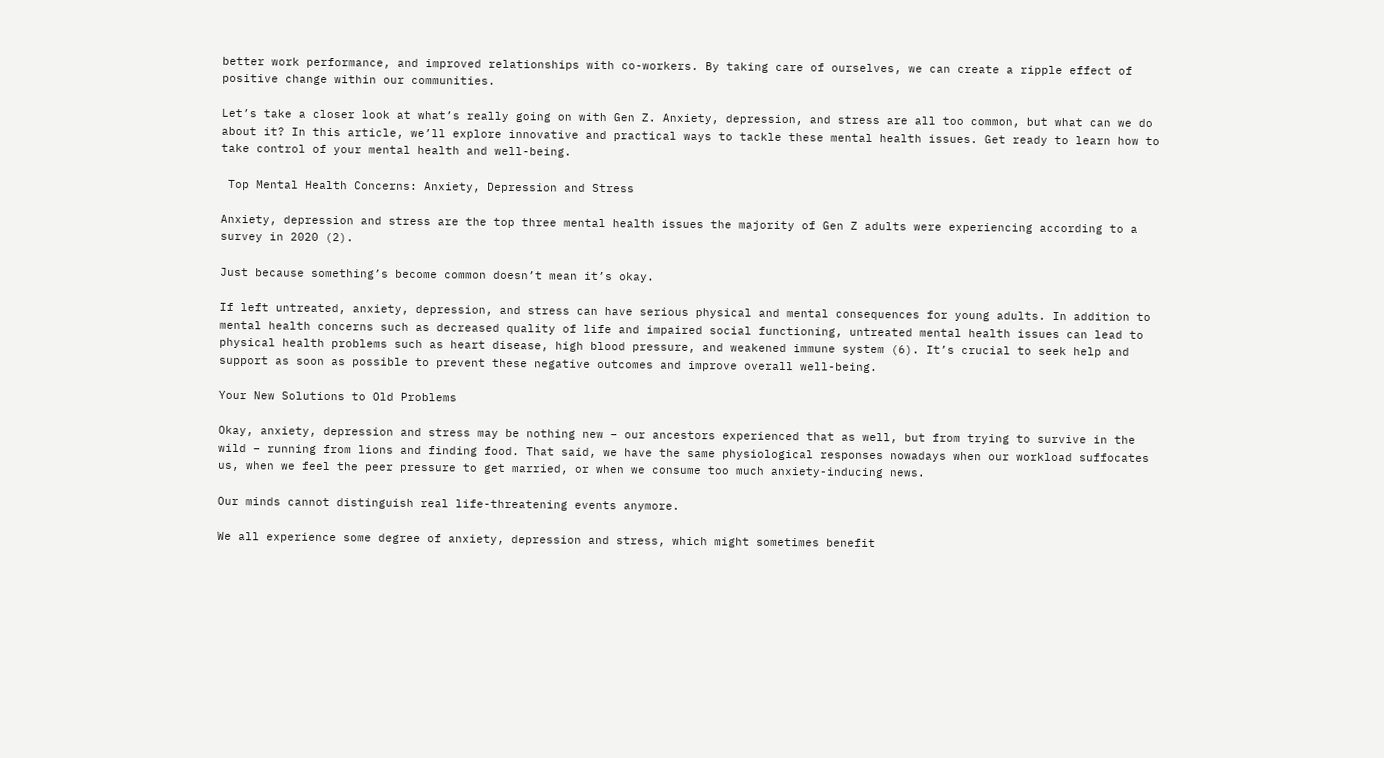better work performance, and improved relationships with co-workers. By taking care of ourselves, we can create a ripple effect of positive change within our communities.

Let’s take a closer look at what’s really going on with Gen Z. Anxiety, depression, and stress are all too common, but what can we do about it? In this article, we’ll explore innovative and practical ways to tackle these mental health issues. Get ready to learn how to take control of your mental health and well-being.

 Top Mental Health Concerns: Anxiety, Depression and Stress

Anxiety, depression and stress are the top three mental health issues the majority of Gen Z adults were experiencing according to a survey in 2020 (2).

Just because something’s become common doesn’t mean it’s okay.

If left untreated, anxiety, depression, and stress can have serious physical and mental consequences for young adults. In addition to mental health concerns such as decreased quality of life and impaired social functioning, untreated mental health issues can lead to physical health problems such as heart disease, high blood pressure, and weakened immune system (6). It’s crucial to seek help and support as soon as possible to prevent these negative outcomes and improve overall well-being.

Your New Solutions to Old Problems

Okay, anxiety, depression and stress may be nothing new – our ancestors experienced that as well, but from trying to survive in the wild – running from lions and finding food. That said, we have the same physiological responses nowadays when our workload suffocates us, when we feel the peer pressure to get married, or when we consume too much anxiety-inducing news.

Our minds cannot distinguish real life-threatening events anymore.

We all experience some degree of anxiety, depression and stress, which might sometimes benefit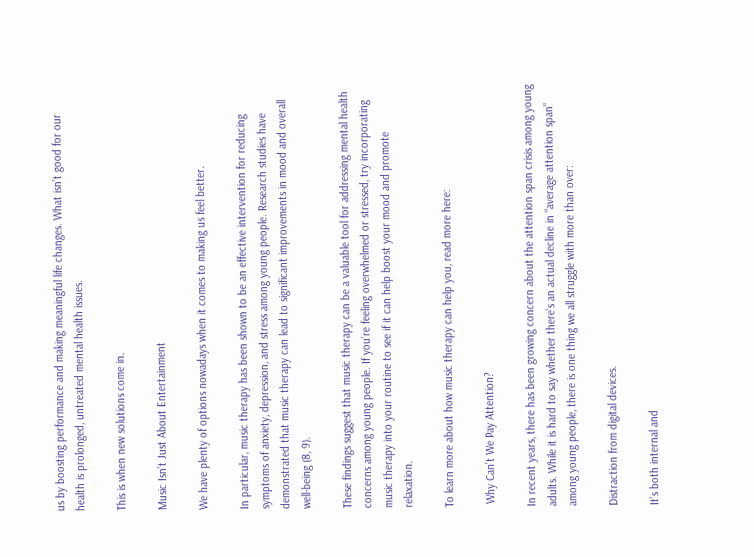us by boosting performance and making meaningful life changes. What isn’t good for our health is prolonged, untreated mental health issues.

This is when new solutions come in.

Music Isn’t Just About Entertainment

We have plenty of options nowadays when it comes to making us feel better.

In particular, music therapy has been shown to be an effective intervention for reducing symptoms of anxiety, depression, and stress among young people. Research studies have demonstrated that music therapy can lead to significant improvements in mood and overall well-being (8, 9).

These findings suggest that music therapy can be a valuable tool for addressing mental health concerns among young people. If you’re feeling overwhelmed or stressed, try incorporating music therapy into your routine to see if it can help boost your mood and promote relaxation.

To learn more about how music therapy can help you, read more here:

 Why Can’t We Pay Attention?

In recent years, there has been growing concern about the attention span crisis among young adults. While it is hard to say whether there’s an actual decline in “average attention span” among young people, there is one thing we all struggle with more than over:

Distraction from digital devices.

It’s both internal and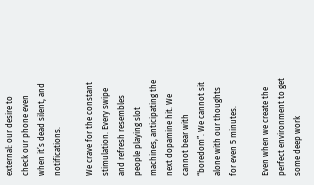external: our desire to check our phone even when it’s dead silent, and notifications.

We crave for the constant stimulation. Every swipe and refresh resembles people playing slot machines, anticipating the next dopamine hit. We cannot bear with “boredom”. We cannot sit alone with our thoughts for even 5 minutes.

Even when we create the perfect environment to get some deep work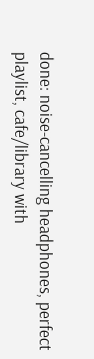done: noise-cancelling headphones, perfect playlist, cafe/library with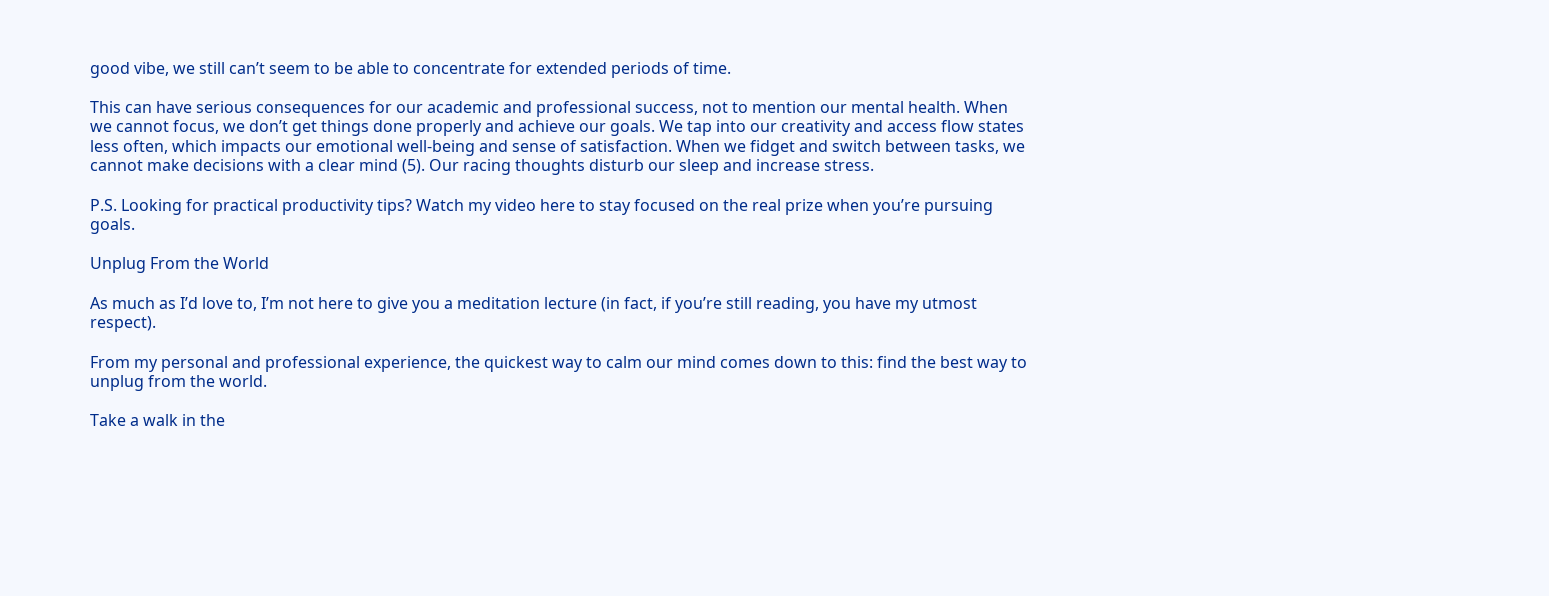good vibe, we still can’t seem to be able to concentrate for extended periods of time.

This can have serious consequences for our academic and professional success, not to mention our mental health. When we cannot focus, we don’t get things done properly and achieve our goals. We tap into our creativity and access flow states less often, which impacts our emotional well-being and sense of satisfaction. When we fidget and switch between tasks, we cannot make decisions with a clear mind (5). Our racing thoughts disturb our sleep and increase stress.

P.S. Looking for practical productivity tips? Watch my video here to stay focused on the real prize when you’re pursuing goals.

Unplug From the World

As much as I’d love to, I’m not here to give you a meditation lecture (in fact, if you’re still reading, you have my utmost respect).

From my personal and professional experience, the quickest way to calm our mind comes down to this: find the best way to unplug from the world.

Take a walk in the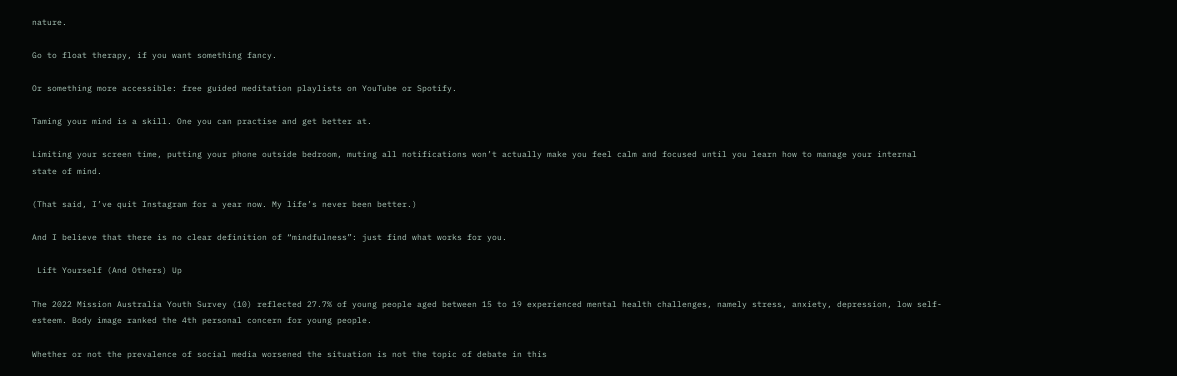nature.

Go to float therapy, if you want something fancy.

Or something more accessible: free guided meditation playlists on YouTube or Spotify.

Taming your mind is a skill. One you can practise and get better at.

Limiting your screen time, putting your phone outside bedroom, muting all notifications won’t actually make you feel calm and focused until you learn how to manage your internal state of mind.

(That said, I’ve quit Instagram for a year now. My life’s never been better.)

And I believe that there is no clear definition of “mindfulness”: just find what works for you.

 Lift Yourself (And Others) Up

The 2022 Mission Australia Youth Survey (10) reflected 27.7% of young people aged between 15 to 19 experienced mental health challenges, namely stress, anxiety, depression, low self-esteem. Body image ranked the 4th personal concern for young people.

Whether or not the prevalence of social media worsened the situation is not the topic of debate in this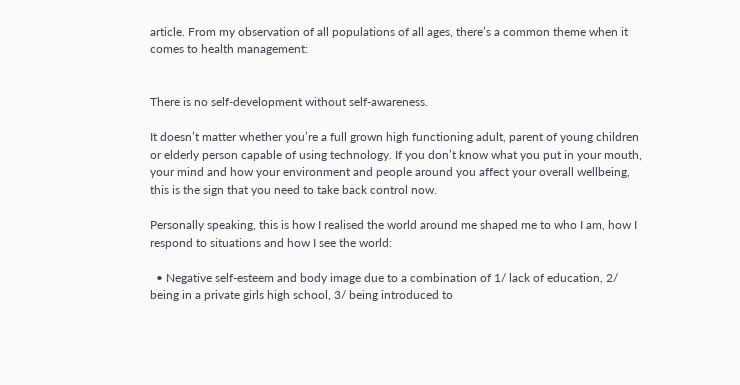article. From my observation of all populations of all ages, there’s a common theme when it comes to health management:


There is no self-development without self-awareness.

It doesn’t matter whether you’re a full grown high functioning adult, parent of young children or elderly person capable of using technology. If you don’t know what you put in your mouth, your mind and how your environment and people around you affect your overall wellbeing, this is the sign that you need to take back control now.

Personally speaking, this is how I realised the world around me shaped me to who I am, how I respond to situations and how I see the world:

  • Negative self-esteem and body image due to a combination of 1/ lack of education, 2/ being in a private girls high school, 3/ being introduced to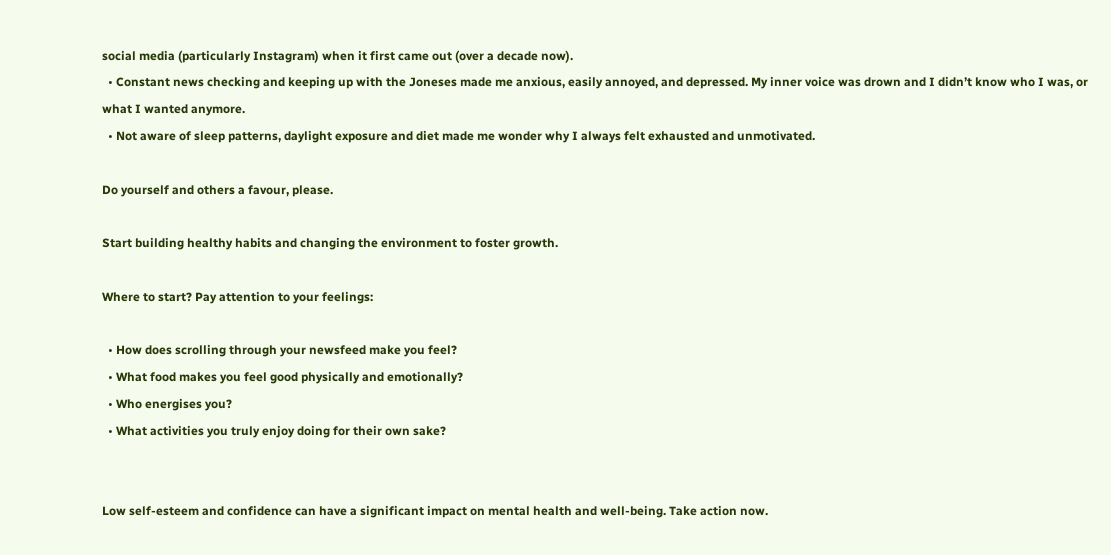social media (particularly Instagram) when it first came out (over a decade now).
  • Constant news checking and keeping up with the Joneses made me anxious, easily annoyed, and depressed. My inner voice was drown and I didn’t know who I was, or what I wanted anymore.
  • Not aware of sleep patterns, daylight exposure and diet made me wonder why I always felt exhausted and unmotivated.

Do yourself and others a favour, please.

Start building healthy habits and changing the environment to foster growth.

Where to start? Pay attention to your feelings:

  • How does scrolling through your newsfeed make you feel?
  • What food makes you feel good physically and emotionally?
  • Who energises you?
  • What activities you truly enjoy doing for their own sake?


Low self-esteem and confidence can have a significant impact on mental health and well-being. Take action now.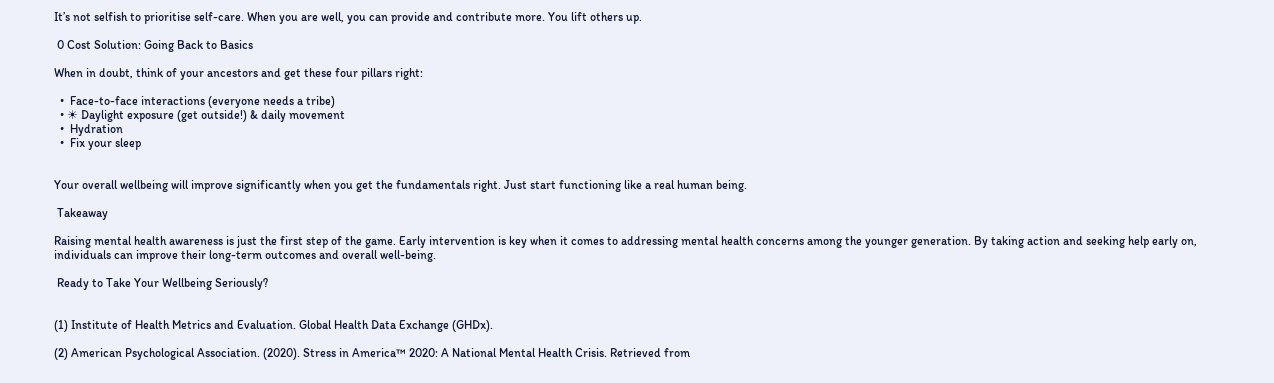It’s not selfish to prioritise self-care. When you are well, you can provide and contribute more. You lift others up.

 0 Cost Solution: Going Back to Basics

When in doubt, think of your ancestors and get these four pillars right:

  •  Face-to-face interactions (everyone needs a tribe)
  • ☀ Daylight exposure (get outside!) & daily movement
  •  Hydration
  •  Fix your sleep


Your overall wellbeing will improve significantly when you get the fundamentals right. Just start functioning like a real human being.

 Takeaway

Raising mental health awareness is just the first step of the game. Early intervention is key when it comes to addressing mental health concerns among the younger generation. By taking action and seeking help early on, individuals can improve their long-term outcomes and overall well-being.

 Ready to Take Your Wellbeing Seriously?


(1) Institute of Health Metrics and Evaluation. Global Health Data Exchange (GHDx).

(2) American Psychological Association. (2020). Stress in America™ 2020: A National Mental Health Crisis. Retrieved from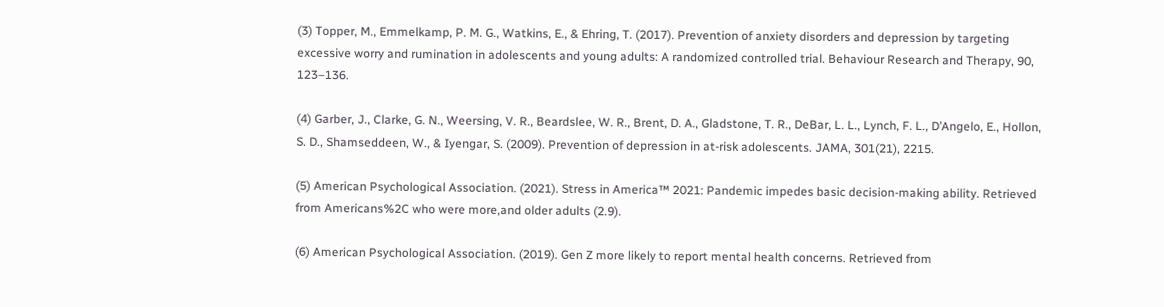(3) Topper, M., Emmelkamp, P. M. G., Watkins, E., & Ehring, T. (2017). Prevention of anxiety disorders and depression by targeting excessive worry and rumination in adolescents and young adults: A randomized controlled trial. Behaviour Research and Therapy, 90, 123–136.

(4) Garber, J., Clarke, G. N., Weersing, V. R., Beardslee, W. R., Brent, D. A., Gladstone, T. R., DeBar, L. L., Lynch, F. L., D’Angelo, E., Hollon, S. D., Shamseddeen, W., & Iyengar, S. (2009). Prevention of depression in at-risk adolescents. JAMA, 301(21), 2215.

(5) American Psychological Association. (2021). Stress in America™ 2021: Pandemic impedes basic decision-making ability. Retrieved from Americans%2C who were more,and older adults (2.9).

(6) American Psychological Association. (2019). Gen Z more likely to report mental health concerns. Retrieved from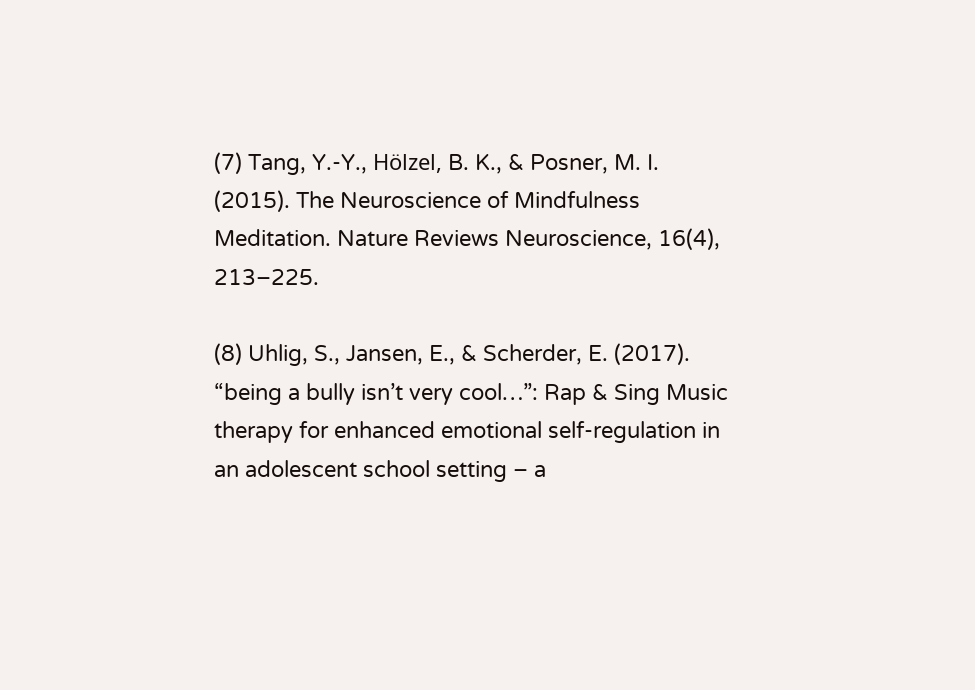(7) Tang, Y.-Y., Hölzel, B. K., & Posner, M. I. (2015). The Neuroscience of Mindfulness Meditation. Nature Reviews Neuroscience, 16(4), 213–225.

(8) Uhlig, S., Jansen, E., & Scherder, E. (2017). “being a bully isn’t very cool…”: Rap & Sing Music therapy for enhanced emotional self-regulation in an adolescent school setting – a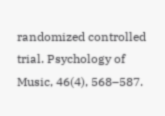randomized controlled trial. Psychology of Music, 46(4), 568–587.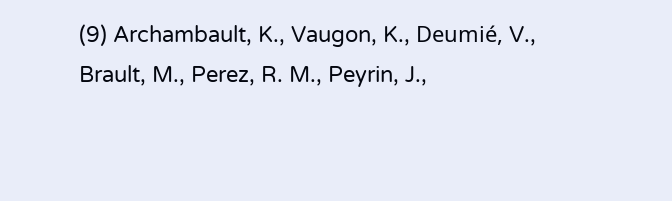(9) Archambault, K., Vaugon, K., Deumié, V., Brault, M., Perez, R. M., Peyrin, J.,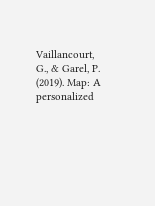Vaillancourt, G., & Garel, P. (2019). Map: A personalized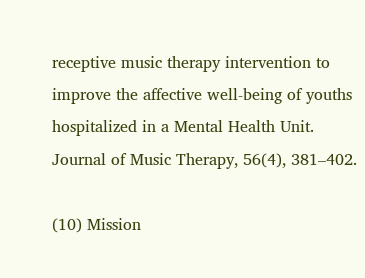receptive music therapy intervention to improve the affective well-being of youths hospitalized in a Mental Health Unit. Journal of Music Therapy, 56(4), 381–402.

(10) Mission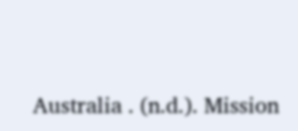Australia . (n.d.). Mission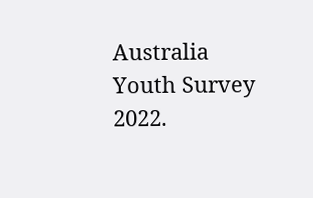Australia Youth Survey 2022.